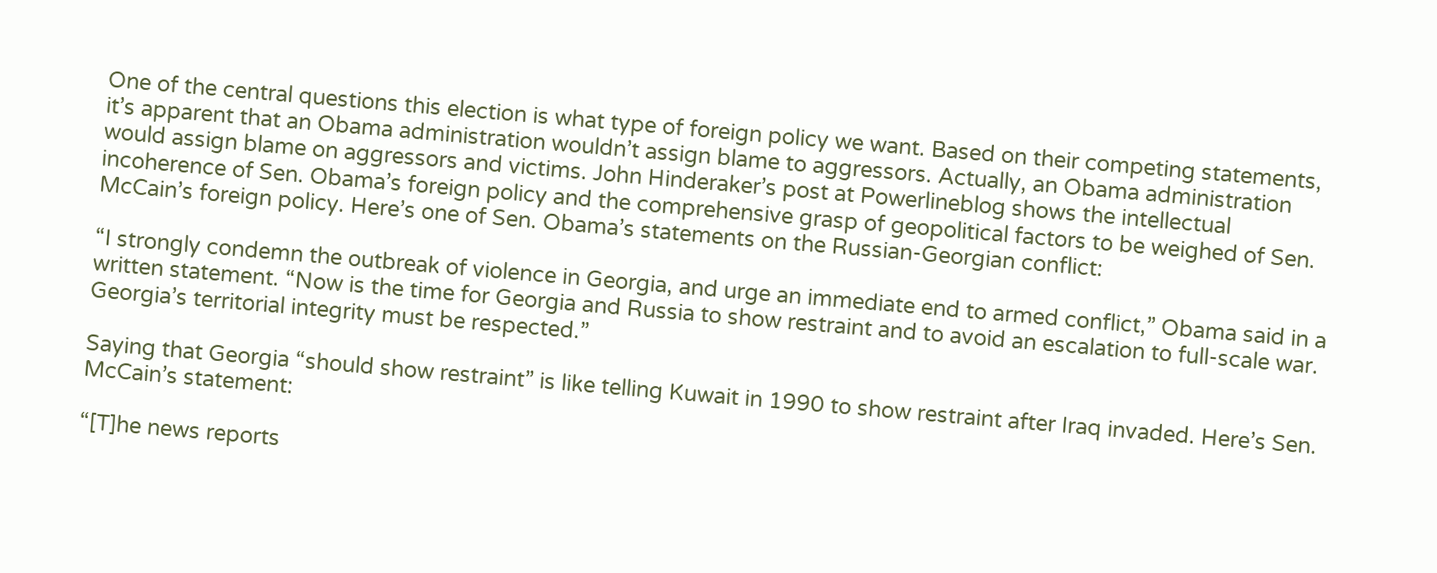One of the central questions this election is what type of foreign policy we want. Based on their competing statements, it’s apparent that an Obama administration wouldn’t assign blame to aggressors. Actually, an Obama administration would assign blame on aggressors and victims. John Hinderaker’s post at Powerlineblog shows the intellectual incoherence of Sen. Obama’s foreign policy and the comprehensive grasp of geopolitical factors to be weighed of Sen. McCain’s foreign policy. Here’s one of Sen. Obama’s statements on the Russian-Georgian conflict:

“I strongly condemn the outbreak of violence in Georgia, and urge an immediate end to armed conflict,” Obama said in a written statement. “Now is the time for Georgia and Russia to show restraint and to avoid an escalation to full-scale war. Georgia’s territorial integrity must be respected.”

Saying that Georgia “should show restraint” is like telling Kuwait in 1990 to show restraint after Iraq invaded. Here’s Sen. McCain’s statement:

“[T]he news reports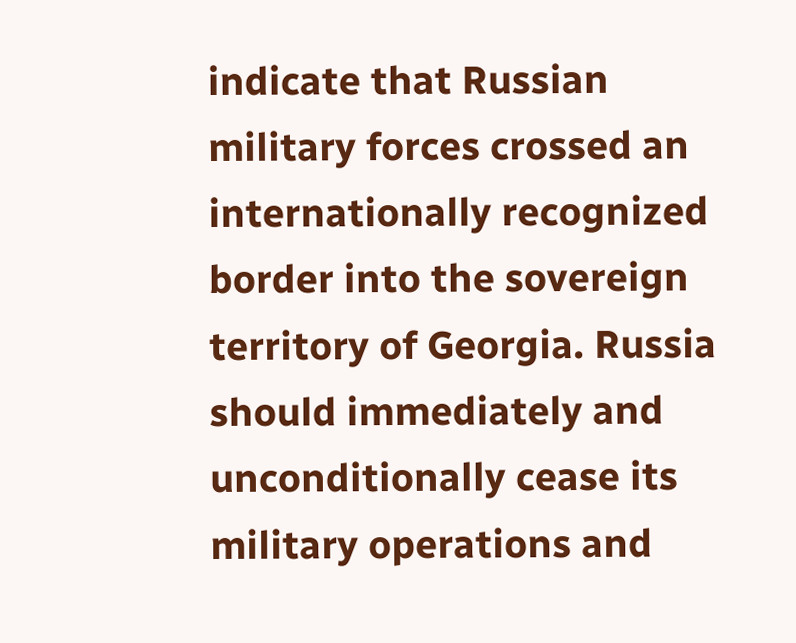indicate that Russian military forces crossed an internationally recognized border into the sovereign territory of Georgia. Russia should immediately and unconditionally cease its military operations and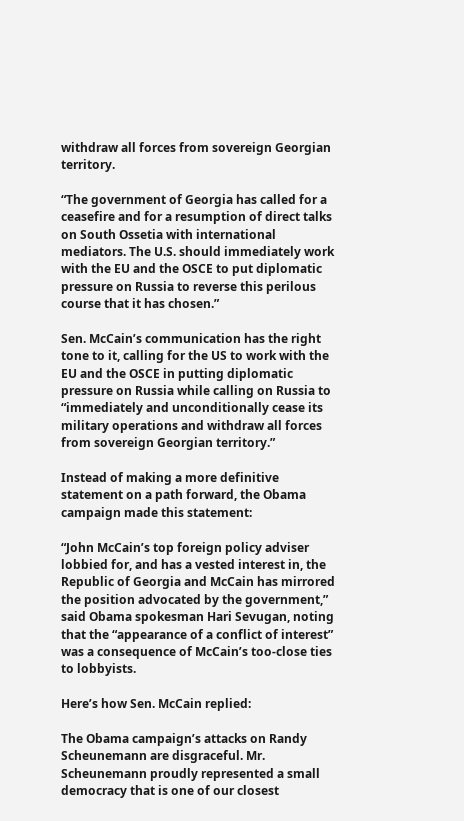withdraw all forces from sovereign Georgian territory.

“The government of Georgia has called for a ceasefire and for a resumption of direct talks on South Ossetia with international mediators. The U.S. should immediately work with the EU and the OSCE to put diplomatic pressure on Russia to reverse this perilous course that it has chosen.”

Sen. McCain’s communication has the right tone to it, calling for the US to work with the EU and the OSCE in putting diplomatic pressure on Russia while calling on Russia to “immediately and unconditionally cease its military operations and withdraw all forces from sovereign Georgian territory.”

Instead of making a more definitive statement on a path forward, the Obama campaign made this statement:

“John McCain’s top foreign policy adviser lobbied for, and has a vested interest in, the Republic of Georgia and McCain has mirrored the position advocated by the government,” said Obama spokesman Hari Sevugan, noting that the “appearance of a conflict of interest” was a consequence of McCain’s too-close ties to lobbyists.

Here’s how Sen. McCain replied:

The Obama campaign’s attacks on Randy Scheunemann are disgraceful. Mr. Scheunemann proudly represented a small democracy that is one of our closest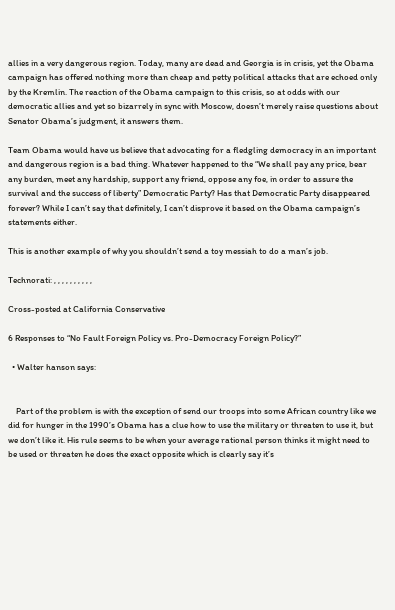allies in a very dangerous region. Today, many are dead and Georgia is in crisis, yet the Obama campaign has offered nothing more than cheap and petty political attacks that are echoed only by the Kremlin. The reaction of the Obama campaign to this crisis, so at odds with our democratic allies and yet so bizarrely in sync with Moscow, doesn’t merely raise questions about Senator Obama’s judgment, it answers them.

Team Obama would have us believe that advocating for a fledgling democracy in an important and dangerous region is a bad thing. Whatever happened to the “We shall pay any price, bear any burden, meet any hardship, support any friend, oppose any foe, in order to assure the survival and the success of liberty” Democratic Party? Has that Democratic Party disappeared forever? While I can’t say that definitely, I can’t disprove it based on the Obama campaign’s statements either.

This is another example of why you shouldn’t send a toy messiah to do a man’s job.

Technorati: , , , , , , , , , ,

Cross-posted at California Conservative

6 Responses to “No Fault Foreign Policy vs. Pro-Democracy Foreign Policy?”

  • Walter hanson says:


    Part of the problem is with the exception of send our troops into some African country like we did for hunger in the 1990’s Obama has a clue how to use the military or threaten to use it, but we don’t like it. His rule seems to be when your average rational person thinks it might need to be used or threaten he does the exact opposite which is clearly say it’s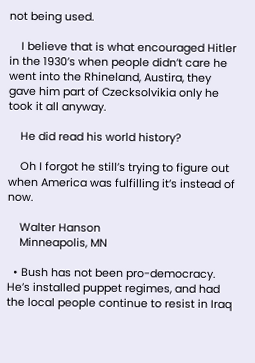not being used.

    I believe that is what encouraged Hitler in the 1930’s when people didn’t care he went into the Rhineland, Austira, they gave him part of Czecksolvikia only he took it all anyway.

    He did read his world history?

    Oh I forgot he still’s trying to figure out when America was fulfilling it’s instead of now.

    Walter Hanson
    Minneapolis, MN

  • Bush has not been pro-democracy. He’s installed puppet regimes, and had the local people continue to resist in Iraq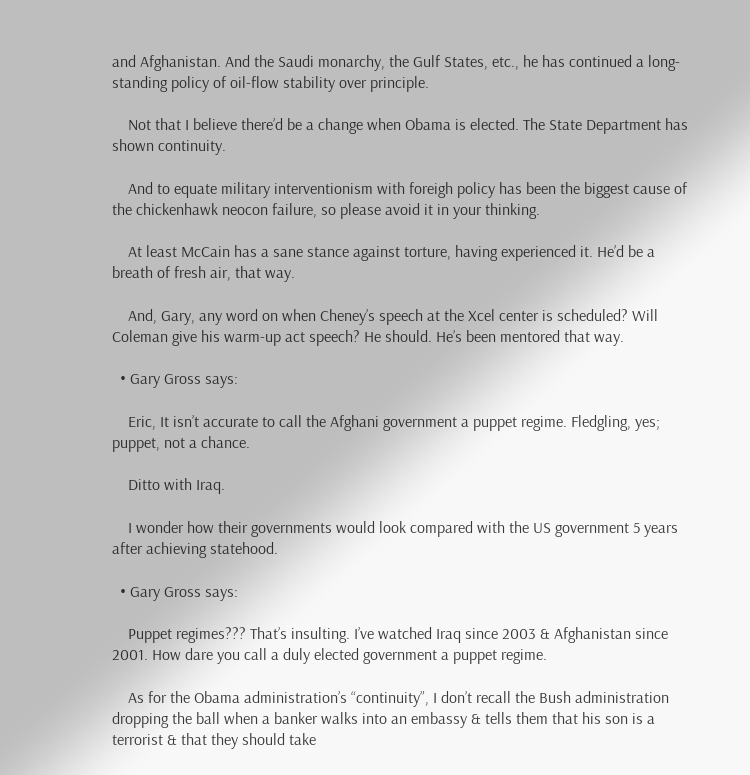and Afghanistan. And the Saudi monarchy, the Gulf States, etc., he has continued a long-standing policy of oil-flow stability over principle.

    Not that I believe there’d be a change when Obama is elected. The State Department has shown continuity.

    And to equate military interventionism with foreigh policy has been the biggest cause of the chickenhawk neocon failure, so please avoid it in your thinking.

    At least McCain has a sane stance against torture, having experienced it. He’d be a breath of fresh air, that way.

    And, Gary, any word on when Cheney’s speech at the Xcel center is scheduled? Will Coleman give his warm-up act speech? He should. He’s been mentored that way.

  • Gary Gross says:

    Eric, It isn’t accurate to call the Afghani government a puppet regime. Fledgling, yes; puppet, not a chance.

    Ditto with Iraq.

    I wonder how their governments would look compared with the US government 5 years after achieving statehood.

  • Gary Gross says:

    Puppet regimes??? That’s insulting. I’ve watched Iraq since 2003 & Afghanistan since 2001. How dare you call a duly elected government a puppet regime.

    As for the Obama administration’s “continuity”, I don’t recall the Bush administration dropping the ball when a banker walks into an embassy & tells them that his son is a terrorist & that they should take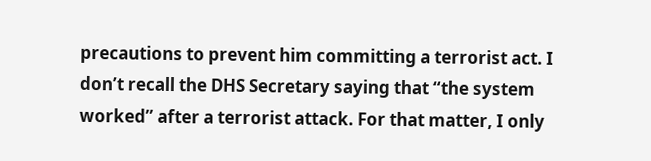precautions to prevent him committing a terrorist act. I don’t recall the DHS Secretary saying that “the system worked” after a terrorist attack. For that matter, I only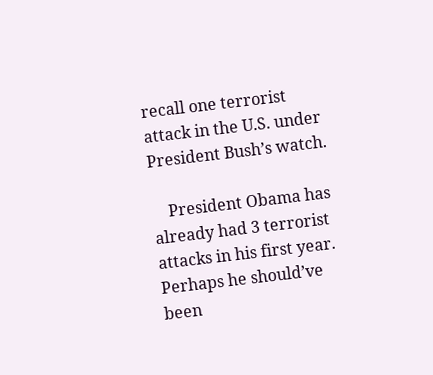recall one terrorist attack in the U.S. under President Bush’s watch.

    President Obama has already had 3 terrorist attacks in his first year. Perhaps he should’ve been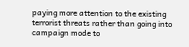paying more attention to the existing terrorist threats rather than going into campaign mode to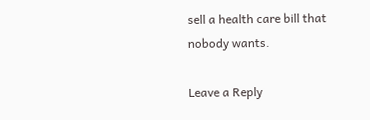sell a health care bill that nobody wants.

Leave a Reply